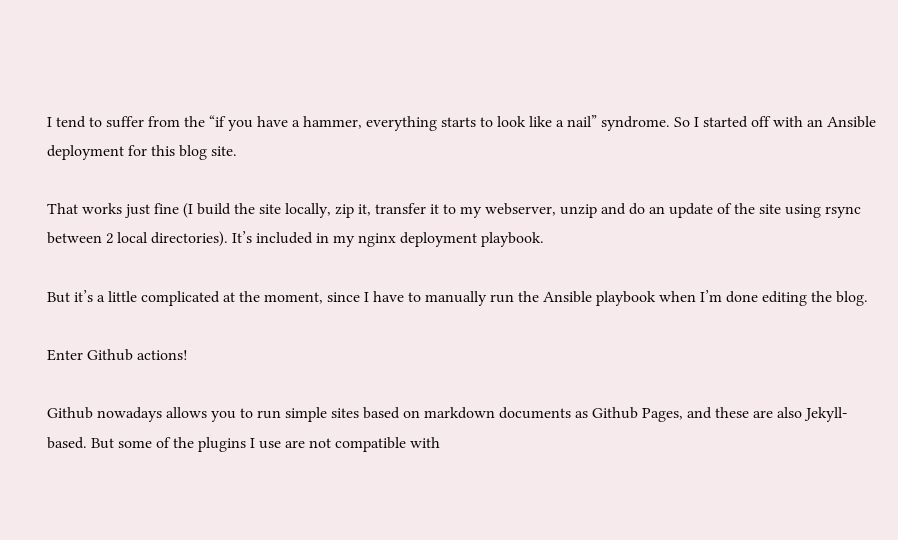I tend to suffer from the “if you have a hammer, everything starts to look like a nail” syndrome. So I started off with an Ansible deployment for this blog site.

That works just fine (I build the site locally, zip it, transfer it to my webserver, unzip and do an update of the site using rsync between 2 local directories). It’s included in my nginx deployment playbook.

But it’s a little complicated at the moment, since I have to manually run the Ansible playbook when I’m done editing the blog.

Enter Github actions!

Github nowadays allows you to run simple sites based on markdown documents as Github Pages, and these are also Jekyll-based. But some of the plugins I use are not compatible with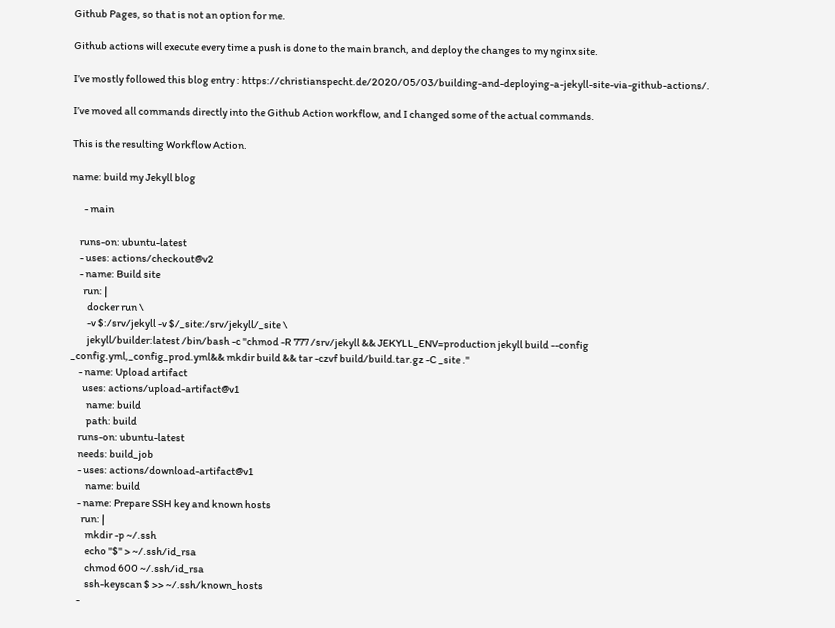Github Pages, so that is not an option for me.

Github actions will execute every time a push is done to the main branch, and deploy the changes to my nginx site.

I’ve mostly followed this blog entry : https://christianspecht.de/2020/05/03/building-and-deploying-a-jekyll-site-via-github-actions/.

I’ve moved all commands directly into the Github Action workflow, and I changed some of the actual commands.

This is the resulting Workflow Action.

name: build my Jekyll blog

      - main

    runs-on: ubuntu-latest
    - uses: actions/checkout@v2
    - name: Build site
      run: |
        docker run \
        -v $:/srv/jekyll -v $/_site:/srv/jekyll/_site \
        jekyll/builder:latest /bin/bash -c "chmod -R 777 /srv/jekyll && JEKYLL_ENV=production jekyll build --config _config.yml,_config_prod.yml&& mkdir build && tar -czvf build/build.tar.gz -C _site ."
    - name: Upload artifact
      uses: actions/upload-artifact@v1
        name: build
        path: build
    runs-on: ubuntu-latest
    needs: build_job
    - uses: actions/download-artifact@v1
        name: build
    - name: Prepare SSH key and known hosts
      run: |
        mkdir -p ~/.ssh
        echo "$" > ~/.ssh/id_rsa
        chmod 600 ~/.ssh/id_rsa
        ssh-keyscan $ >> ~/.ssh/known_hosts
    -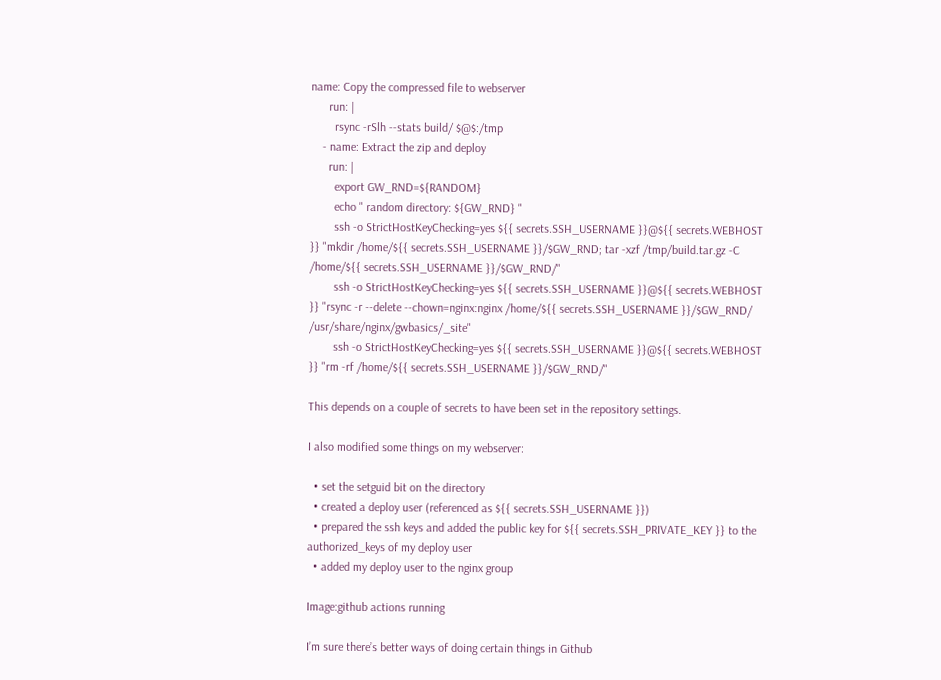name: Copy the compressed file to webserver
      run: |
        rsync -rSlh --stats build/ $@$:/tmp
    - name: Extract the zip and deploy
      run: |
        export GW_RND=${RANDOM}
        echo " random directory: ${GW_RND} "
        ssh -o StrictHostKeyChecking=yes ${{ secrets.SSH_USERNAME }}@${{ secrets.WEBHOST }} "mkdir /home/${{ secrets.SSH_USERNAME }}/$GW_RND; tar -xzf /tmp/build.tar.gz -C /home/${{ secrets.SSH_USERNAME }}/$GW_RND/"
        ssh -o StrictHostKeyChecking=yes ${{ secrets.SSH_USERNAME }}@${{ secrets.WEBHOST }} "rsync -r --delete --chown=nginx:nginx /home/${{ secrets.SSH_USERNAME }}/$GW_RND/ /usr/share/nginx/gwbasics/_site"
        ssh -o StrictHostKeyChecking=yes ${{ secrets.SSH_USERNAME }}@${{ secrets.WEBHOST }} "rm -rf /home/${{ secrets.SSH_USERNAME }}/$GW_RND/"

This depends on a couple of secrets to have been set in the repository settings.

I also modified some things on my webserver:

  • set the setguid bit on the directory
  • created a deploy user (referenced as ${{ secrets.SSH_USERNAME }})
  • prepared the ssh keys and added the public key for ${{ secrets.SSH_PRIVATE_KEY }} to the authorized_keys of my deploy user
  • added my deploy user to the nginx group

Image:github actions running

I’m sure there’s better ways of doing certain things in Github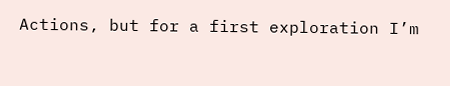Actions, but for a first exploration I’m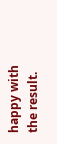happy with the result.